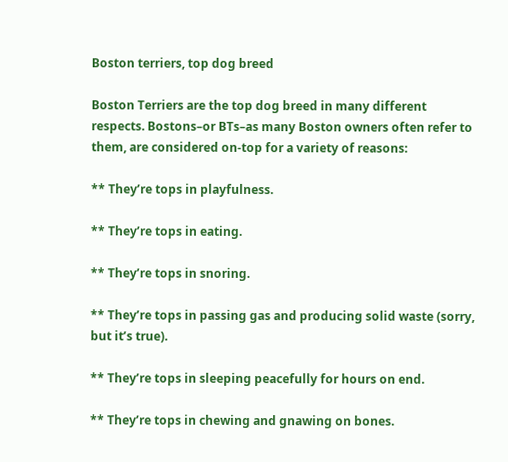Boston terriers, top dog breed

Boston Terriers are the top dog breed in many different respects. Bostons–or BTs–as many Boston owners often refer to them, are considered on-top for a variety of reasons:

** They’re tops in playfulness.

** They’re tops in eating.

** They’re tops in snoring.

** They’re tops in passing gas and producing solid waste (sorry, but it’s true).

** They’re tops in sleeping peacefully for hours on end.

** They’re tops in chewing and gnawing on bones.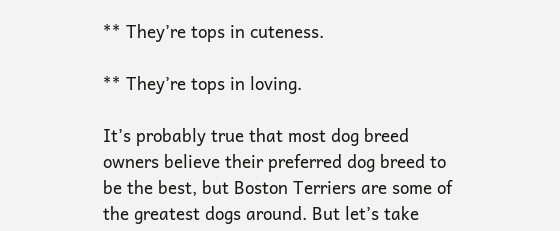** They’re tops in cuteness.

** They’re tops in loving.

It’s probably true that most dog breed owners believe their preferred dog breed to be the best, but Boston Terriers are some of the greatest dogs around. But let’s take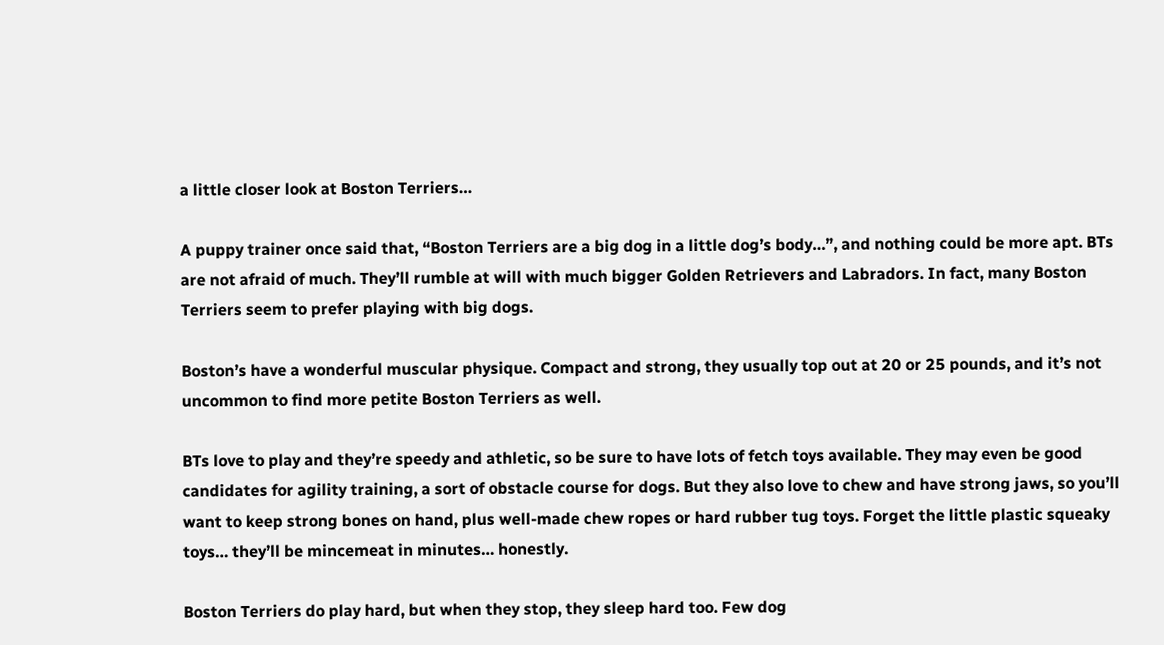a little closer look at Boston Terriers…

A puppy trainer once said that, “Boston Terriers are a big dog in a little dog’s body…”, and nothing could be more apt. BTs are not afraid of much. They’ll rumble at will with much bigger Golden Retrievers and Labradors. In fact, many Boston Terriers seem to prefer playing with big dogs.

Boston’s have a wonderful muscular physique. Compact and strong, they usually top out at 20 or 25 pounds, and it’s not uncommon to find more petite Boston Terriers as well.

BTs love to play and they’re speedy and athletic, so be sure to have lots of fetch toys available. They may even be good candidates for agility training, a sort of obstacle course for dogs. But they also love to chew and have strong jaws, so you’ll want to keep strong bones on hand, plus well-made chew ropes or hard rubber tug toys. Forget the little plastic squeaky toys… they’ll be mincemeat in minutes… honestly.

Boston Terriers do play hard, but when they stop, they sleep hard too. Few dog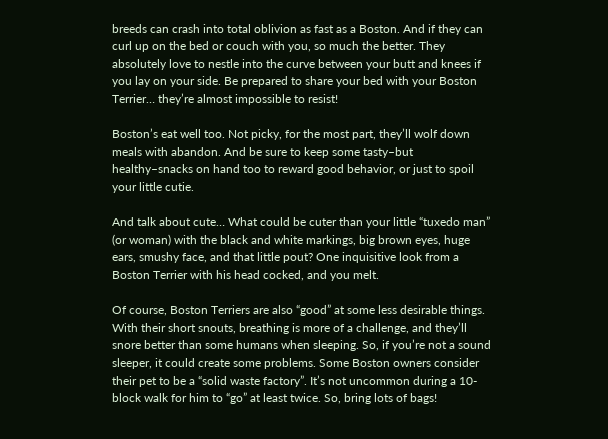breeds can crash into total oblivion as fast as a Boston. And if they can curl up on the bed or couch with you, so much the better. They absolutely love to nestle into the curve between your butt and knees if you lay on your side. Be prepared to share your bed with your Boston Terrier… they’re almost impossible to resist!

Boston’s eat well too. Not picky, for the most part, they’ll wolf down meals with abandon. And be sure to keep some tasty–but healthy–snacks on hand too to reward good behavior, or just to spoil your little cutie.

And talk about cute… What could be cuter than your little “tuxedo man” (or woman) with the black and white markings, big brown eyes, huge ears, smushy face, and that little pout? One inquisitive look from a Boston Terrier with his head cocked, and you melt.

Of course, Boston Terriers are also “good” at some less desirable things. With their short snouts, breathing is more of a challenge, and they’ll snore better than some humans when sleeping. So, if you’re not a sound sleeper, it could create some problems. Some Boston owners consider their pet to be a “solid waste factory”. It’s not uncommon during a 10-block walk for him to “go” at least twice. So, bring lots of bags!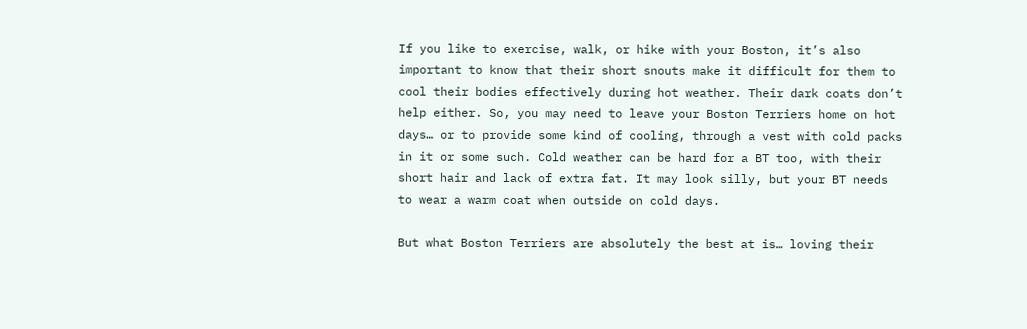If you like to exercise, walk, or hike with your Boston, it’s also important to know that their short snouts make it difficult for them to cool their bodies effectively during hot weather. Their dark coats don’t help either. So, you may need to leave your Boston Terriers home on hot days… or to provide some kind of cooling, through a vest with cold packs in it or some such. Cold weather can be hard for a BT too, with their short hair and lack of extra fat. It may look silly, but your BT needs to wear a warm coat when outside on cold days.

But what Boston Terriers are absolutely the best at is… loving their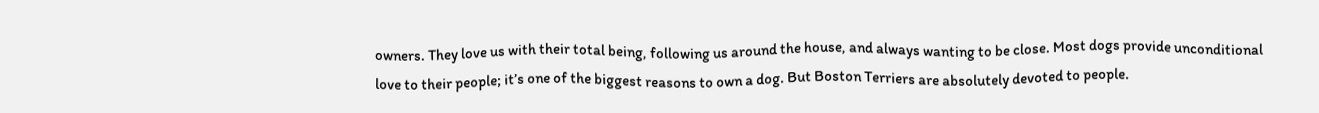owners. They love us with their total being, following us around the house, and always wanting to be close. Most dogs provide unconditional love to their people; it’s one of the biggest reasons to own a dog. But Boston Terriers are absolutely devoted to people.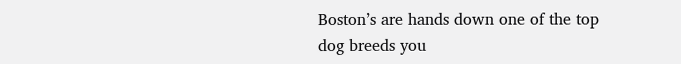Boston’s are hands down one of the top dog breeds you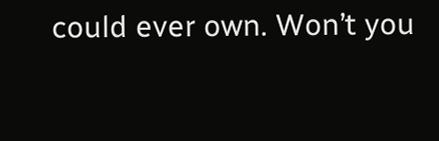could ever own. Won’t you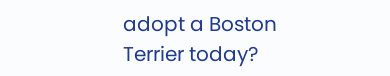adopt a Boston Terrier today?